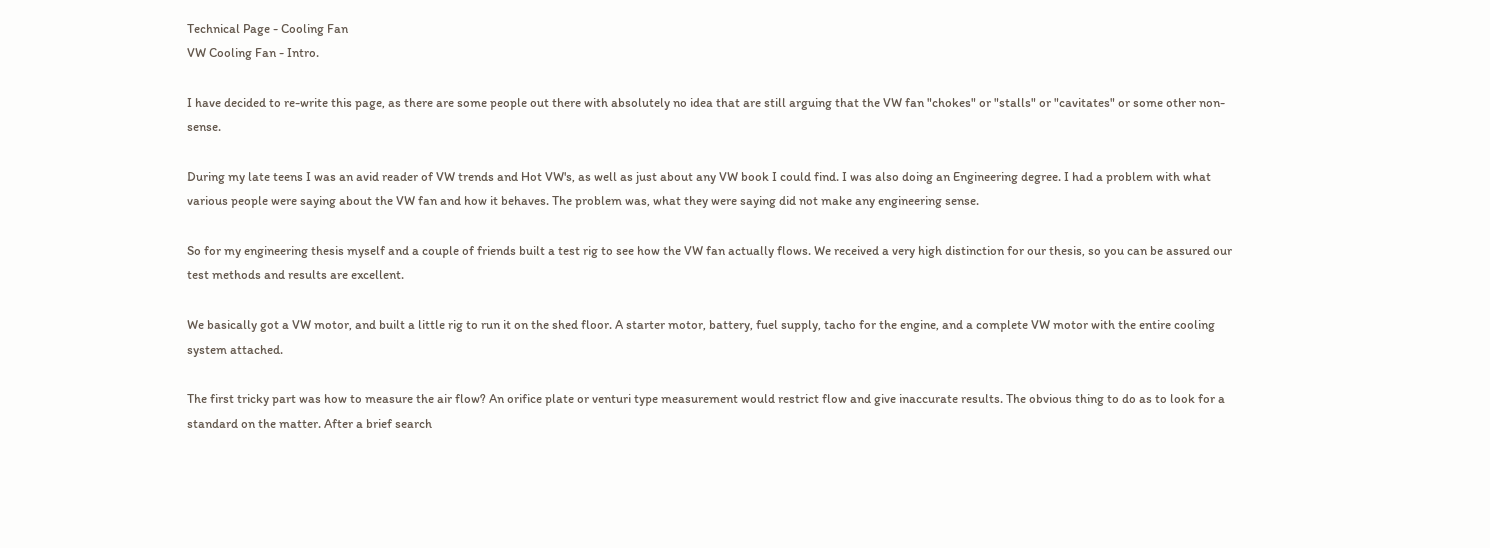Technical Page - Cooling Fan
VW Cooling Fan - Intro.

I have decided to re-write this page, as there are some people out there with absolutely no idea that are still arguing that the VW fan "chokes" or "stalls" or "cavitates" or some other non-sense.

During my late teens I was an avid reader of VW trends and Hot VW's, as well as just about any VW book I could find. I was also doing an Engineering degree. I had a problem with what various people were saying about the VW fan and how it behaves. The problem was, what they were saying did not make any engineering sense.

So for my engineering thesis myself and a couple of friends built a test rig to see how the VW fan actually flows. We received a very high distinction for our thesis, so you can be assured our test methods and results are excellent.

We basically got a VW motor, and built a little rig to run it on the shed floor. A starter motor, battery, fuel supply, tacho for the engine, and a complete VW motor with the entire cooling system attached.

The first tricky part was how to measure the air flow? An orifice plate or venturi type measurement would restrict flow and give inaccurate results. The obvious thing to do as to look for a standard on the matter. After a brief search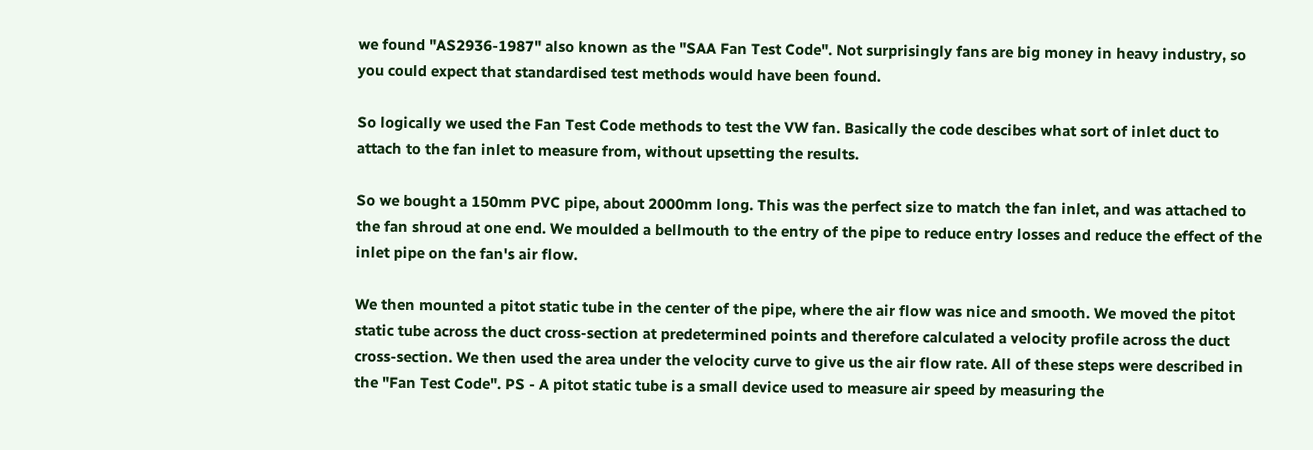we found "AS2936-1987" also known as the "SAA Fan Test Code". Not surprisingly fans are big money in heavy industry, so you could expect that standardised test methods would have been found.

So logically we used the Fan Test Code methods to test the VW fan. Basically the code descibes what sort of inlet duct to attach to the fan inlet to measure from, without upsetting the results.

So we bought a 150mm PVC pipe, about 2000mm long. This was the perfect size to match the fan inlet, and was attached to the fan shroud at one end. We moulded a bellmouth to the entry of the pipe to reduce entry losses and reduce the effect of the inlet pipe on the fan's air flow.

We then mounted a pitot static tube in the center of the pipe, where the air flow was nice and smooth. We moved the pitot static tube across the duct cross-section at predetermined points and therefore calculated a velocity profile across the duct cross-section. We then used the area under the velocity curve to give us the air flow rate. All of these steps were described in the "Fan Test Code". PS - A pitot static tube is a small device used to measure air speed by measuring the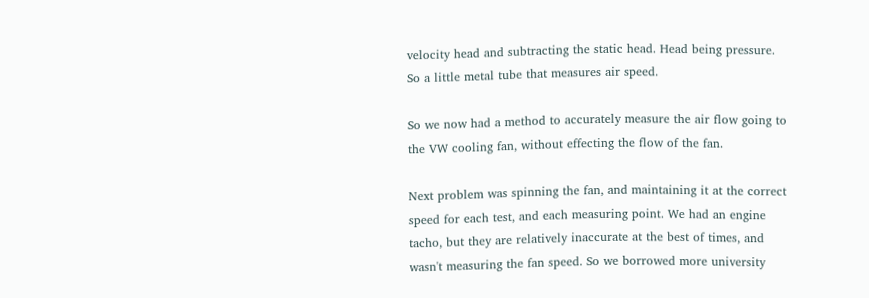velocity head and subtracting the static head. Head being pressure. So a little metal tube that measures air speed.

So we now had a method to accurately measure the air flow going to the VW cooling fan, without effecting the flow of the fan.

Next problem was spinning the fan, and maintaining it at the correct speed for each test, and each measuring point. We had an engine tacho, but they are relatively inaccurate at the best of times, and wasn't measuring the fan speed. So we borrowed more university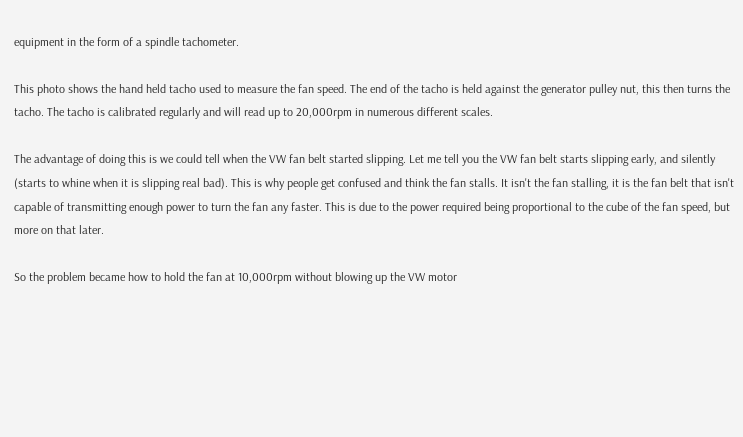equipment in the form of a spindle tachometer.

This photo shows the hand held tacho used to measure the fan speed. The end of the tacho is held against the generator pulley nut, this then turns the tacho. The tacho is calibrated regularly and will read up to 20,000rpm in numerous different scales.

The advantage of doing this is we could tell when the VW fan belt started slipping. Let me tell you the VW fan belt starts slipping early, and silently (starts to whine when it is slipping real bad). This is why people get confused and think the fan stalls. It isn't the fan stalling, it is the fan belt that isn't capable of transmitting enough power to turn the fan any faster. This is due to the power required being proportional to the cube of the fan speed, but more on that later.

So the problem became how to hold the fan at 10,000rpm without blowing up the VW motor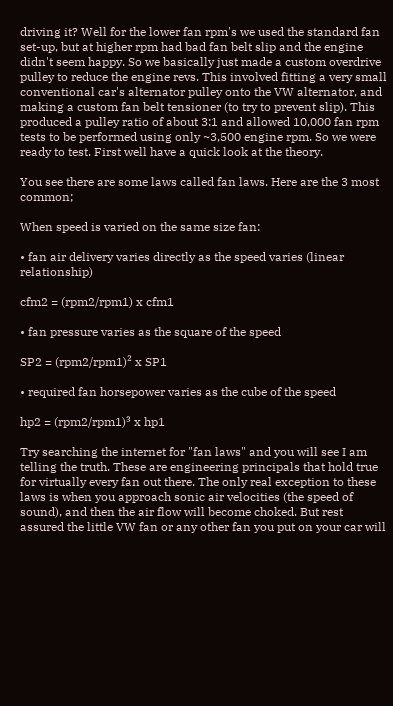driving it? Well for the lower fan rpm's we used the standard fan set-up, but at higher rpm had bad fan belt slip and the engine didn't seem happy. So we basically just made a custom overdrive pulley to reduce the engine revs. This involved fitting a very small conventional car's alternator pulley onto the VW alternator, and making a custom fan belt tensioner (to try to prevent slip). This produced a pulley ratio of about 3:1 and allowed 10,000 fan rpm tests to be performed using only ~3,500 engine rpm. So we were ready to test. First well have a quick look at the theory.

You see there are some laws called fan laws. Here are the 3 most common;

When speed is varied on the same size fan:

• fan air delivery varies directly as the speed varies (linear relationship)

cfm2 = (rpm2/rpm1) x cfm1

• fan pressure varies as the square of the speed

SP2 = (rpm2/rpm1)² x SP1

• required fan horsepower varies as the cube of the speed

hp2 = (rpm2/rpm1)³ x hp1

Try searching the internet for "fan laws" and you will see I am telling the truth. These are engineering principals that hold true for virtually every fan out there. The only real exception to these laws is when you approach sonic air velocities (the speed of sound), and then the air flow will become choked. But rest assured the little VW fan or any other fan you put on your car will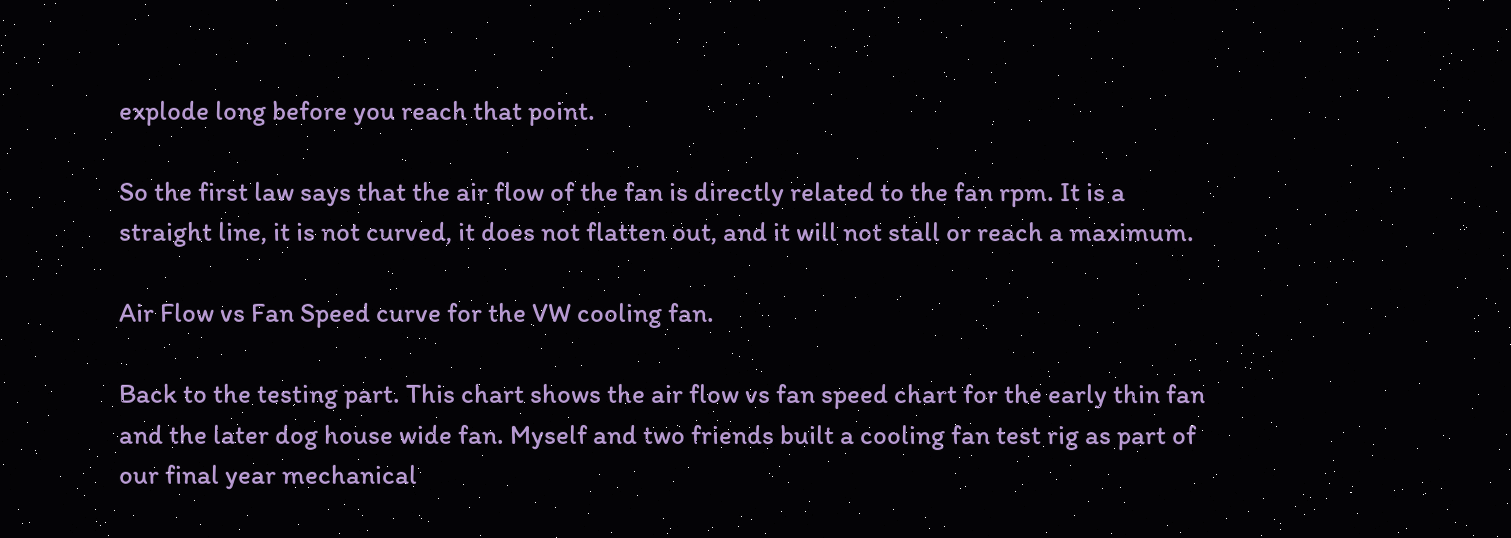explode long before you reach that point.

So the first law says that the air flow of the fan is directly related to the fan rpm. It is a straight line, it is not curved, it does not flatten out, and it will not stall or reach a maximum.

Air Flow vs Fan Speed curve for the VW cooling fan.

Back to the testing part. This chart shows the air flow vs fan speed chart for the early thin fan and the later dog house wide fan. Myself and two friends built a cooling fan test rig as part of our final year mechanical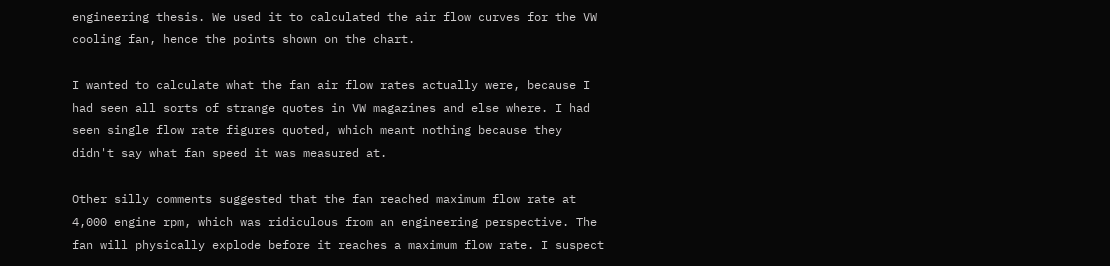engineering thesis. We used it to calculated the air flow curves for the VW cooling fan, hence the points shown on the chart.

I wanted to calculate what the fan air flow rates actually were, because I had seen all sorts of strange quotes in VW magazines and else where. I had seen single flow rate figures quoted, which meant nothing because they didn't say what fan speed it was measured at.

Other silly comments suggested that the fan reached maximum flow rate at 4,000 engine rpm, which was ridiculous from an engineering perspective. The fan will physically explode before it reaches a maximum flow rate. I suspect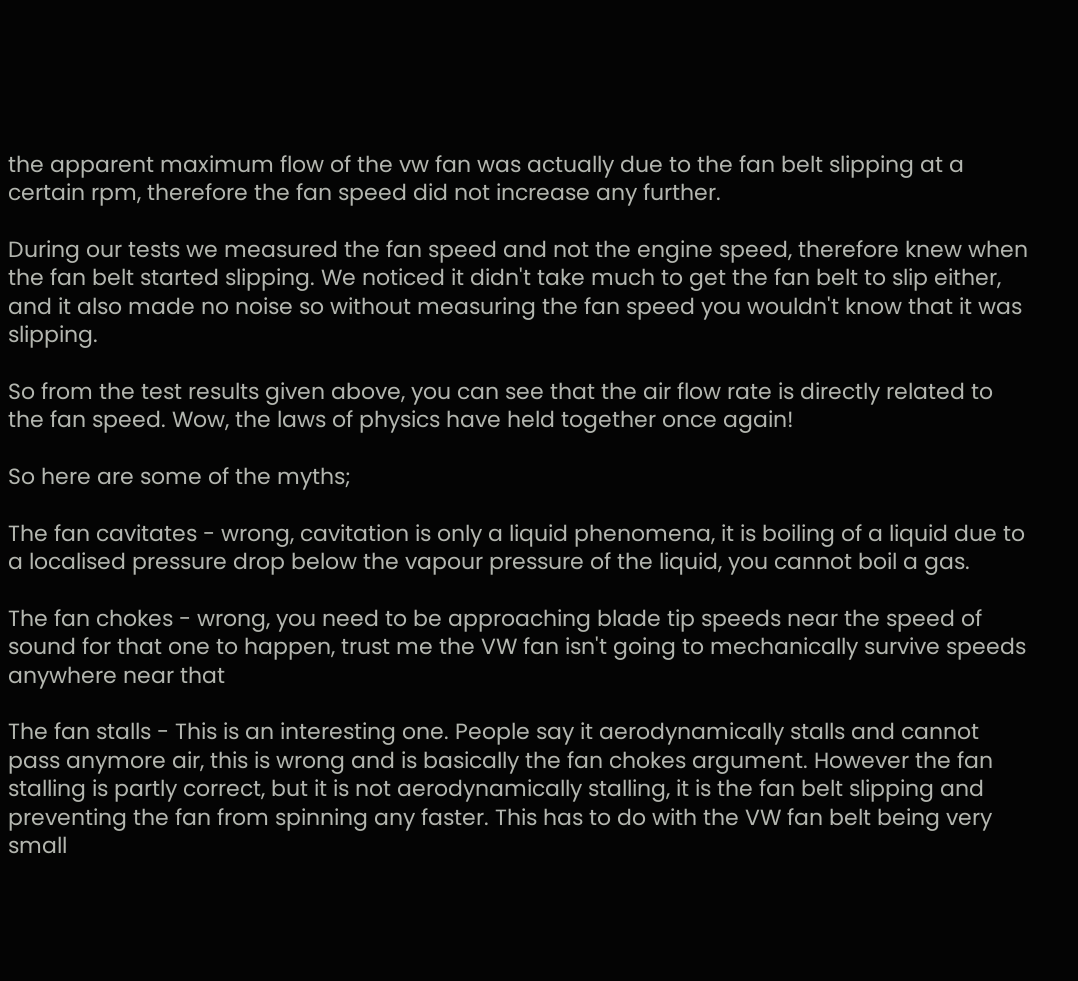the apparent maximum flow of the vw fan was actually due to the fan belt slipping at a certain rpm, therefore the fan speed did not increase any further.

During our tests we measured the fan speed and not the engine speed, therefore knew when the fan belt started slipping. We noticed it didn't take much to get the fan belt to slip either, and it also made no noise so without measuring the fan speed you wouldn't know that it was slipping.

So from the test results given above, you can see that the air flow rate is directly related to the fan speed. Wow, the laws of physics have held together once again!

So here are some of the myths;

The fan cavitates - wrong, cavitation is only a liquid phenomena, it is boiling of a liquid due to a localised pressure drop below the vapour pressure of the liquid, you cannot boil a gas.

The fan chokes - wrong, you need to be approaching blade tip speeds near the speed of sound for that one to happen, trust me the VW fan isn't going to mechanically survive speeds anywhere near that

The fan stalls - This is an interesting one. People say it aerodynamically stalls and cannot pass anymore air, this is wrong and is basically the fan chokes argument. However the fan stalling is partly correct, but it is not aerodynamically stalling, it is the fan belt slipping and preventing the fan from spinning any faster. This has to do with the VW fan belt being very small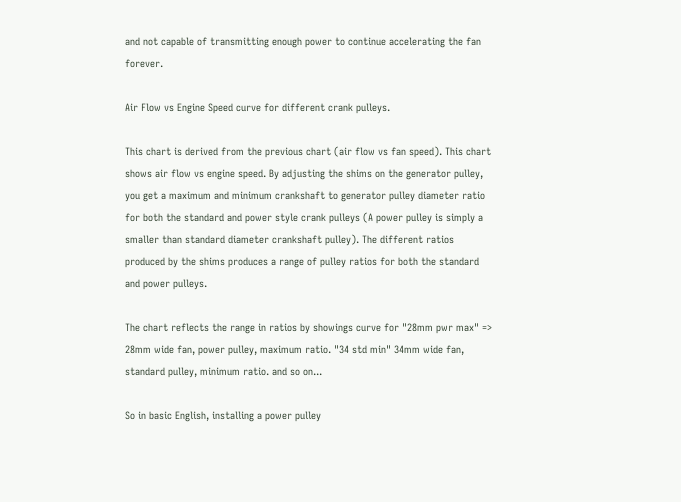and not capable of transmitting enough power to continue accelerating the fan forever.

Air Flow vs Engine Speed curve for different crank pulleys.

This chart is derived from the previous chart (air flow vs fan speed). This chart shows air flow vs engine speed. By adjusting the shims on the generator pulley, you get a maximum and minimum crankshaft to generator pulley diameter ratio for both the standard and power style crank pulleys (A power pulley is simply a smaller than standard diameter crankshaft pulley). The different ratios produced by the shims produces a range of pulley ratios for both the standard and power pulleys.

The chart reflects the range in ratios by showings curve for "28mm pwr max" => 28mm wide fan, power pulley, maximum ratio. "34 std min" 34mm wide fan, standard pulley, minimum ratio. and so on...

So in basic English, installing a power pulley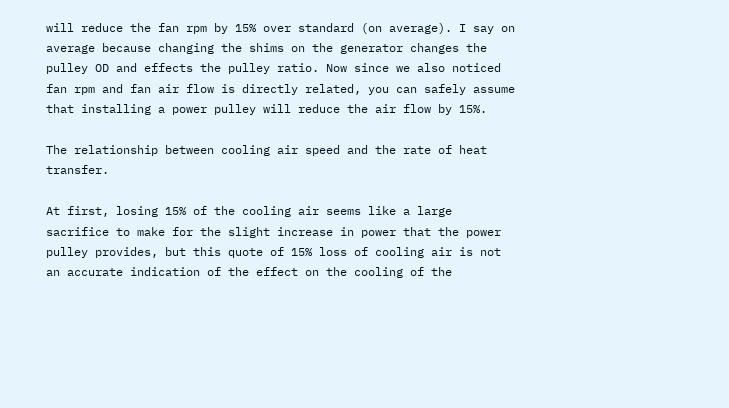will reduce the fan rpm by 15% over standard (on average). I say on average because changing the shims on the generator changes the pulley OD and effects the pulley ratio. Now since we also noticed fan rpm and fan air flow is directly related, you can safely assume that installing a power pulley will reduce the air flow by 15%.

The relationship between cooling air speed and the rate of heat transfer.

At first, losing 15% of the cooling air seems like a large sacrifice to make for the slight increase in power that the power pulley provides, but this quote of 15% loss of cooling air is not an accurate indication of the effect on the cooling of the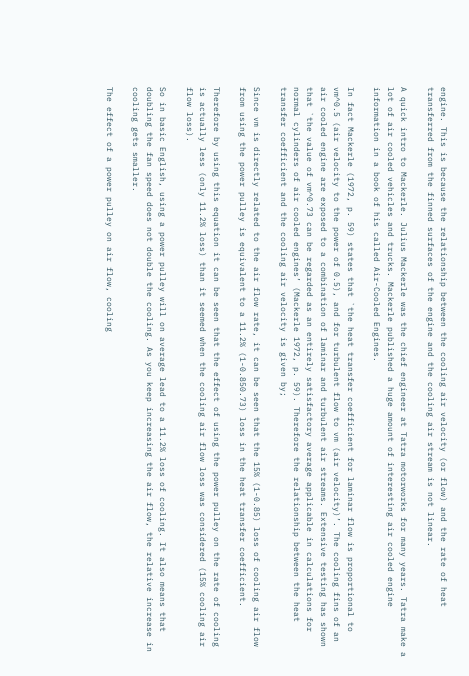engine. This is because the relationship between the cooling air velocity (or flow) and the rate of heat transferred from the finned surfaces of the engine and the cooling air stream is not linear.

A quick intro to Mackerle. Julius Mackerle was the chief engineer at Tatra motorworks for many years. Tatra make a lot of air cooled vehicles and trucks. Mackerle published a huge amount of interesting air cooled engine information in a book of his called Air-Cooled Engines.

In fact Mackerle (1972, p. 59) states that `the heat transfer coefficient for laminar flow is proportional to vm^0.5 (air velocity to the power of 0.5), and for turbulent flow to vm (air velocity)’. The cooling fins of an air cooled engine are exposed to a combination of laminar and turbulent air streams. Extensive testing has shown that `the value of vm^0.73 can be regarded as an entirely satisfactory average applicable in calculations for normal cylinders of air cooled engines’ (Mackerle 1972, p. 59). Therefore the relationship between the heat transfer coefficient and the cooling air velocity is given by;

Since vm is directly related to the air flow rate, it can be seen that the 15% (1-0.85) loss of cooling air flow from using the power pulley is equivalent to a 11.2% (1-0.850.73) loss in the heat transfer coefficient.

Therefore by using this equation it can be seen that the effect of using the power pulley on the rate of cooling is actually less (only 11.2% loss) than it seemed when the cooling air flow loss was considered (15% cooling air flow loss).

So in basic English, using a power pulley will on average lead to a 11.2% loss of cooling. It also means that doubling the fan speed does not double the cooling. As you keep increasing the air flow, the relative increase in cooling gets smaller.

The effect of a power pulley on air flow, cooling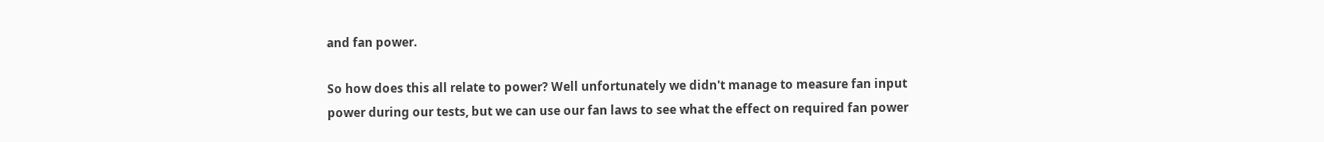and fan power.

So how does this all relate to power? Well unfortunately we didn't manage to measure fan input power during our tests, but we can use our fan laws to see what the effect on required fan power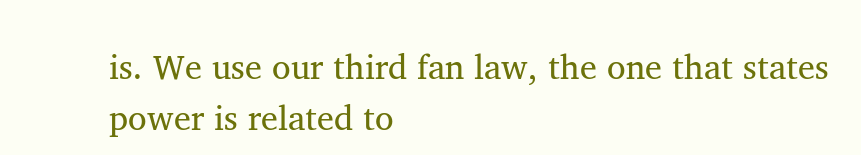is. We use our third fan law, the one that states power is related to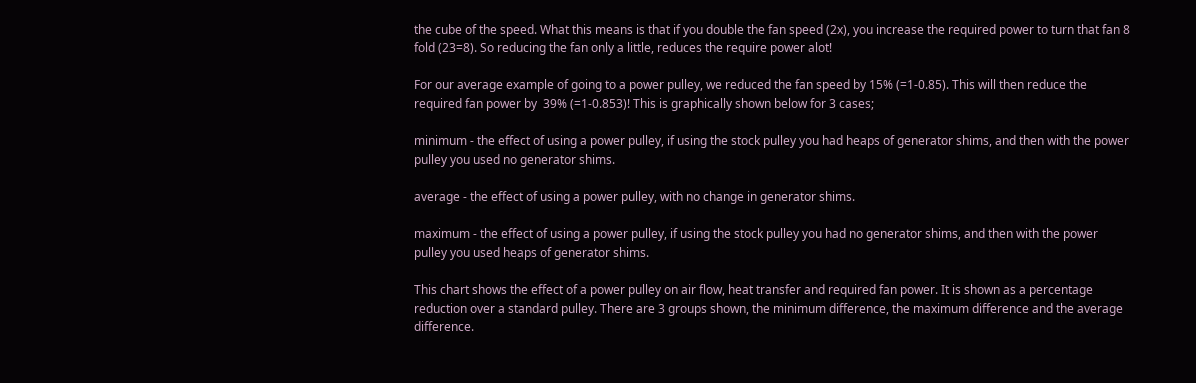the cube of the speed. What this means is that if you double the fan speed (2x), you increase the required power to turn that fan 8 fold (23=8). So reducing the fan only a little, reduces the require power alot!

For our average example of going to a power pulley, we reduced the fan speed by 15% (=1-0.85). This will then reduce the required fan power by  39% (=1-0.853)! This is graphically shown below for 3 cases;

minimum - the effect of using a power pulley, if using the stock pulley you had heaps of generator shims, and then with the power pulley you used no generator shims.

average - the effect of using a power pulley, with no change in generator shims.

maximum - the effect of using a power pulley, if using the stock pulley you had no generator shims, and then with the power pulley you used heaps of generator shims.

This chart shows the effect of a power pulley on air flow, heat transfer and required fan power. It is shown as a percentage reduction over a standard pulley. There are 3 groups shown, the minimum difference, the maximum difference and the average difference.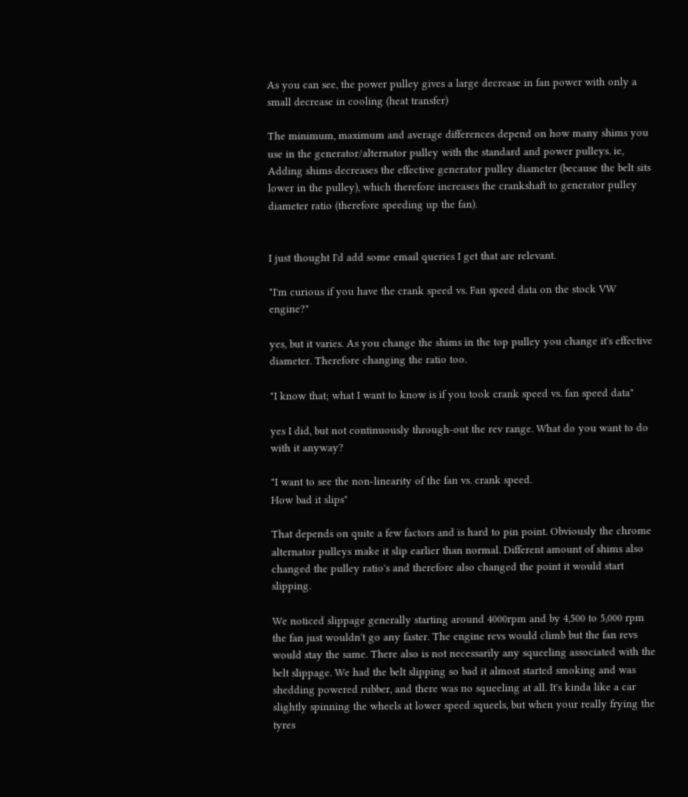As you can see, the power pulley gives a large decrease in fan power with only a small decrease in cooling (heat transfer)

The minimum, maximum and average differences depend on how many shims you use in the generator/alternator pulley with the standard and power pulleys. ie, Adding shims decreases the effective generator pulley diameter (because the belt sits lower in the pulley), which therefore increases the crankshaft to generator pulley diameter ratio (therefore speeding up the fan).


I just thought I'd add some email queries I get that are relevant.

"I'm curious if you have the crank speed vs. Fan speed data on the stock VW engine?"

yes, but it varies. As you change the shims in the top pulley you change it's effective diameter. Therefore changing the ratio too.

"I know that; what I want to know is if you took crank speed vs. fan speed data"

yes I did, but not continuously through-out the rev range. What do you want to do with it anyway?

"I want to see the non-linearity of the fan vs. crank speed.
How bad it slips"

That depends on quite a few factors and is hard to pin point. Obviously the chrome alternator pulleys make it slip earlier than normal. Different amount of shims also changed the pulley ratio's and therefore also changed the point it would start slipping.

We noticed slippage generally starting around 4000rpm and by 4,500 to 5,000 rpm the fan just wouldn't go any faster. The engine revs would climb but the fan revs would stay the same. There also is not necessarily any squeeling associated with the belt slippage. We had the belt slipping so bad it almost started smoking and was shedding powered rubber, and there was no squeeling at all. It's kinda like a car slightly spinning the wheels at lower speed squeels, but when your really frying the tyres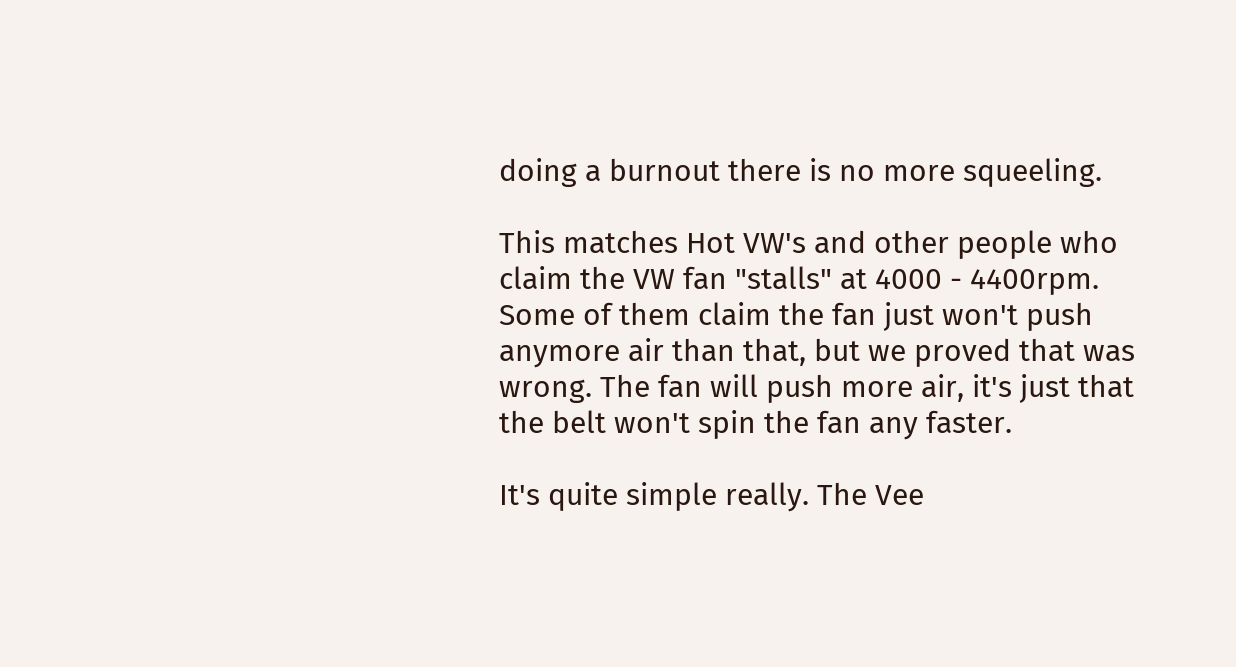doing a burnout there is no more squeeling.

This matches Hot VW's and other people who claim the VW fan "stalls" at 4000 - 4400rpm. Some of them claim the fan just won't push anymore air than that, but we proved that was wrong. The fan will push more air, it's just that the belt won't spin the fan any faster.

It's quite simple really. The Vee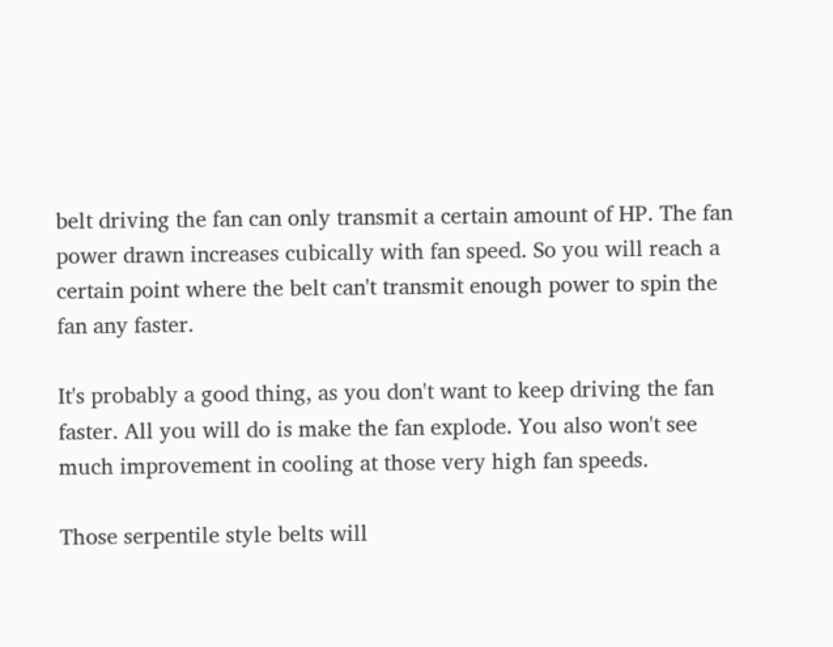belt driving the fan can only transmit a certain amount of HP. The fan power drawn increases cubically with fan speed. So you will reach a certain point where the belt can't transmit enough power to spin the fan any faster.

It's probably a good thing, as you don't want to keep driving the fan faster. All you will do is make the fan explode. You also won't see much improvement in cooling at those very high fan speeds.

Those serpentile style belts will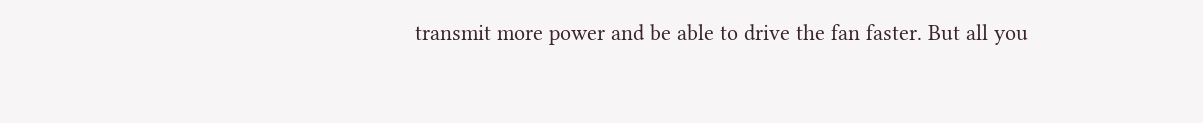transmit more power and be able to drive the fan faster. But all you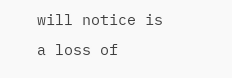will notice is a loss of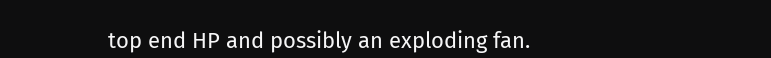top end HP and possibly an exploding fan.